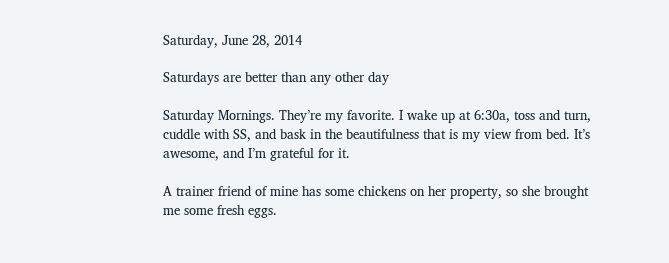Saturday, June 28, 2014

Saturdays are better than any other day

Saturday Mornings. They’re my favorite. I wake up at 6:30a, toss and turn, cuddle with SS, and bask in the beautifulness that is my view from bed. It’s awesome, and I’m grateful for it.

A trainer friend of mine has some chickens on her property, so she brought me some fresh eggs.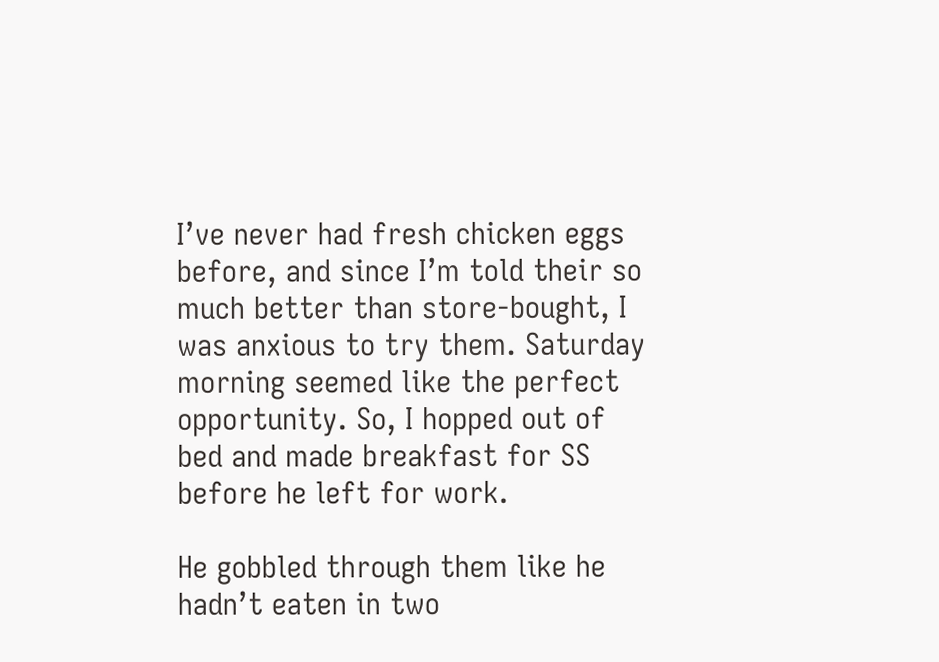I’ve never had fresh chicken eggs before, and since I’m told their so much better than store-bought, I was anxious to try them. Saturday morning seemed like the perfect opportunity. So, I hopped out of bed and made breakfast for SS before he left for work.

He gobbled through them like he hadn’t eaten in two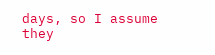days, so I assume they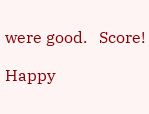were good.   Score!

Happy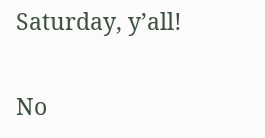Saturday, y’all!


No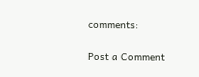comments:

Post a Comment